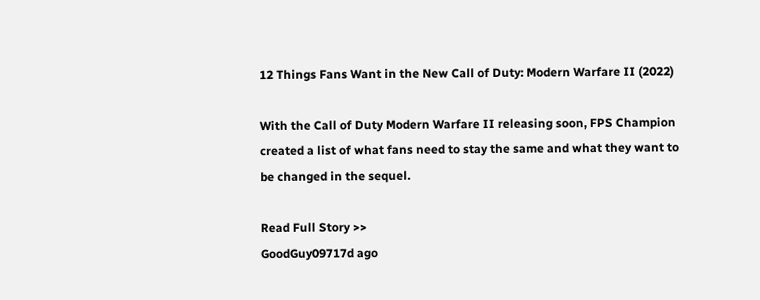12 Things Fans Want in the New Call of Duty: Modern Warfare II (2022)

With the Call of Duty Modern Warfare II releasing soon, FPS Champion created a list of what fans need to stay the same and what they want to be changed in the sequel.

Read Full Story >>
GoodGuy09717d ago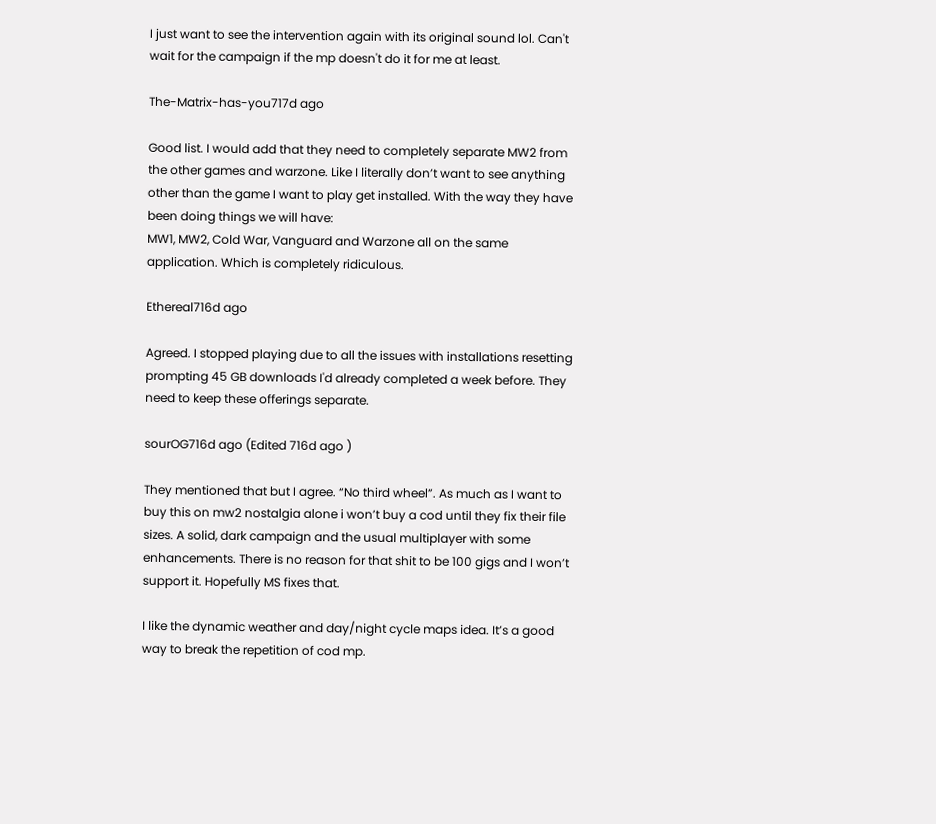I just want to see the intervention again with its original sound lol. Can't wait for the campaign if the mp doesn't do it for me at least.

The-Matrix-has-you717d ago

Good list. I would add that they need to completely separate MW2 from the other games and warzone. Like I literally don’t want to see anything other than the game I want to play get installed. With the way they have been doing things we will have:
MW1, MW2, Cold War, Vanguard and Warzone all on the same application. Which is completely ridiculous.

Ethereal716d ago

Agreed. I stopped playing due to all the issues with installations resetting prompting 45 GB downloads I'd already completed a week before. They need to keep these offerings separate.

sourOG716d ago (Edited 716d ago )

They mentioned that but I agree. “No third wheel”. As much as I want to buy this on mw2 nostalgia alone i won’t buy a cod until they fix their file sizes. A solid, dark campaign and the usual multiplayer with some enhancements. There is no reason for that shit to be 100 gigs and I won’t support it. Hopefully MS fixes that.

I like the dynamic weather and day/night cycle maps idea. It’s a good way to break the repetition of cod mp.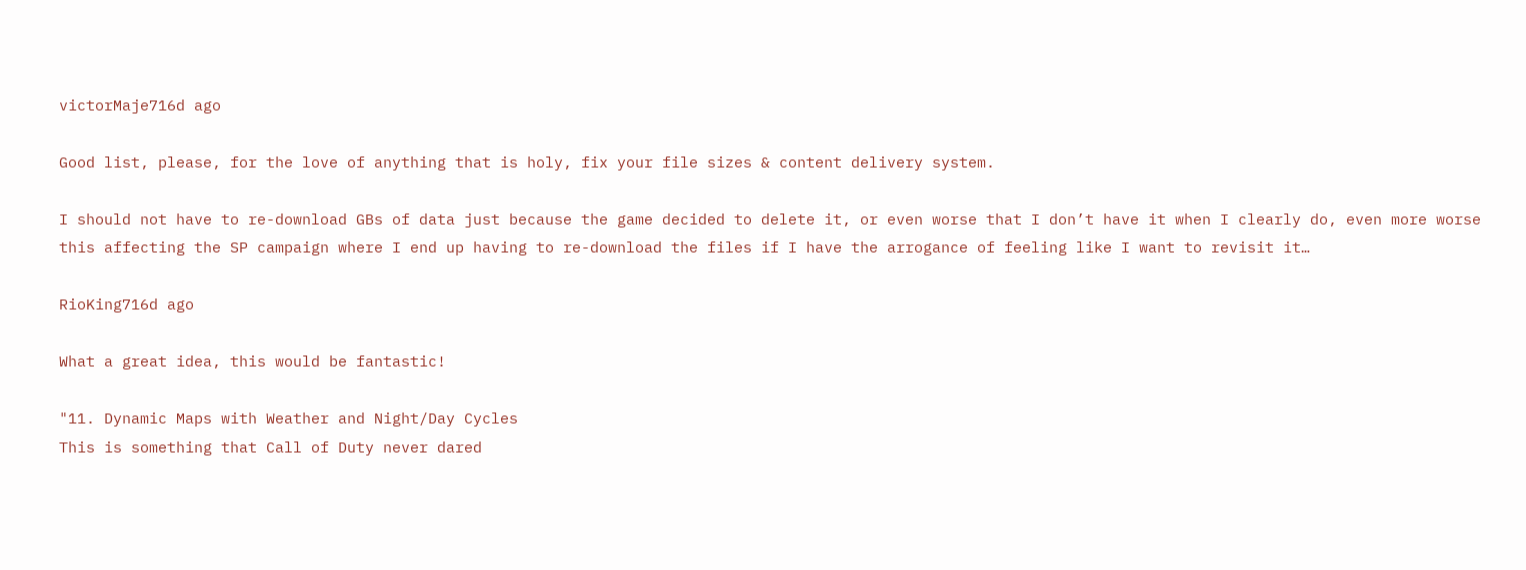victorMaje716d ago

Good list, please, for the love of anything that is holy, fix your file sizes & content delivery system.

I should not have to re-download GBs of data just because the game decided to delete it, or even worse that I don’t have it when I clearly do, even more worse this affecting the SP campaign where I end up having to re-download the files if I have the arrogance of feeling like I want to revisit it…

RioKing716d ago

What a great idea, this would be fantastic!

"11. Dynamic Maps with Weather and Night/Day Cycles
This is something that Call of Duty never dared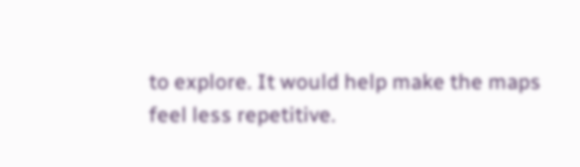to explore. It would help make the maps feel less repetitive.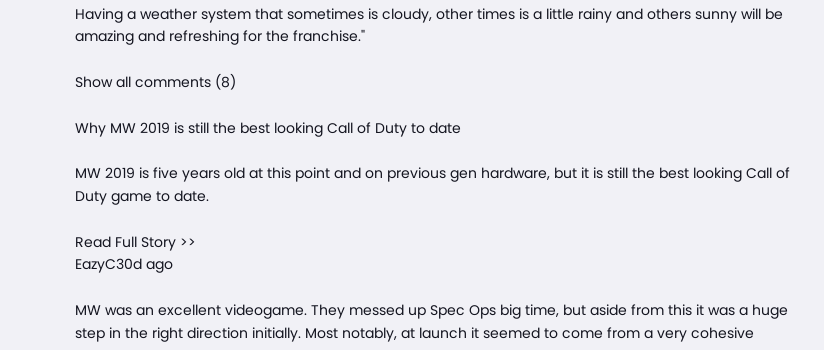Having a weather system that sometimes is cloudy, other times is a little rainy and others sunny will be amazing and refreshing for the franchise."

Show all comments (8)

Why MW 2019 is still the best looking Call of Duty to date

MW 2019 is five years old at this point and on previous gen hardware, but it is still the best looking Call of Duty game to date.

Read Full Story >>
EazyC30d ago

MW was an excellent videogame. They messed up Spec Ops big time, but aside from this it was a huge step in the right direction initially. Most notably, at launch it seemed to come from a very cohesive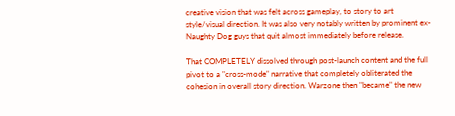creative vision that was felt across gameplay, to story to art style/visual direction. It was also very notably written by prominent ex-Naughty Dog guys that quit almost immediately before release.

That COMPLETELY dissolved through post-launch content and the full pivot to a "cross-mode" narrative that completely obliterated the cohesion in overall story direction. Warzone then "became" the new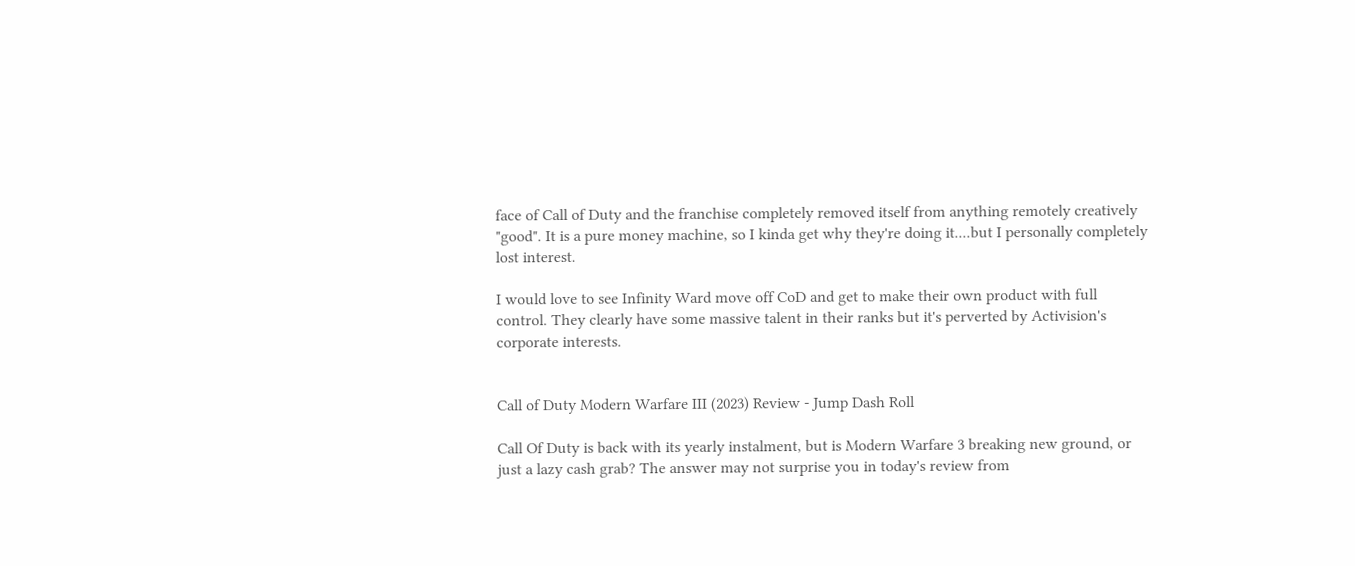face of Call of Duty and the franchise completely removed itself from anything remotely creatively "good". It is a pure money machine, so I kinda get why they're doing it....but I personally completely lost interest.

I would love to see Infinity Ward move off CoD and get to make their own product with full control. They clearly have some massive talent in their ranks but it's perverted by Activision's corporate interests.


Call of Duty Modern Warfare III (2023) Review - Jump Dash Roll

Call Of Duty is back with its yearly instalment, but is Modern Warfare 3 breaking new ground, or just a lazy cash grab? The answer may not surprise you in today's review from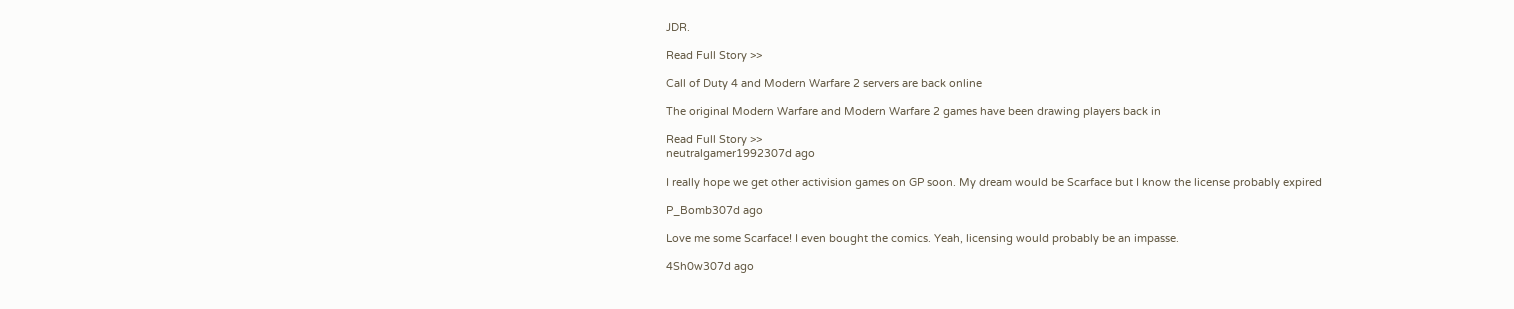JDR.

Read Full Story >>

Call of Duty 4 and Modern Warfare 2 servers are back online

The original Modern Warfare and Modern Warfare 2 games have been drawing players back in

Read Full Story >>
neutralgamer1992307d ago

I really hope we get other activision games on GP soon. My dream would be Scarface but I know the license probably expired

P_Bomb307d ago

Love me some Scarface! I even bought the comics. Yeah, licensing would probably be an impasse.

4Sh0w307d ago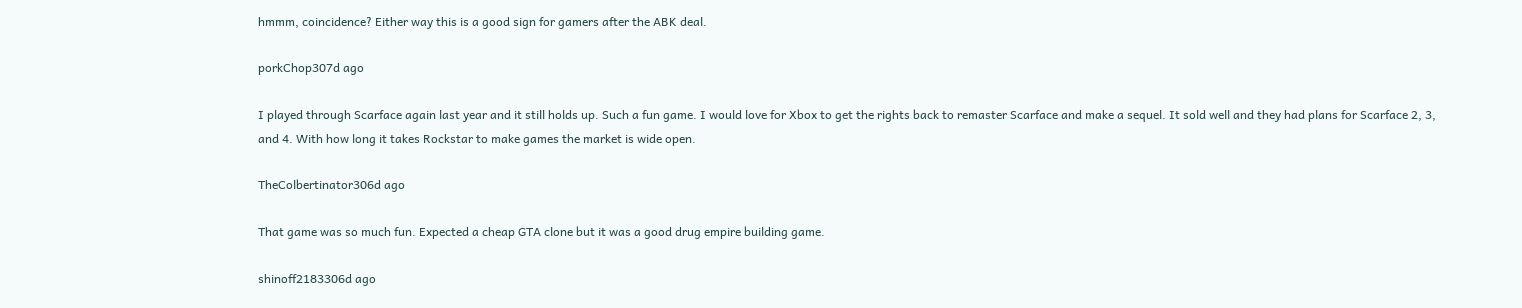hmmm, coincidence? Either way this is a good sign for gamers after the ABK deal.

porkChop307d ago

I played through Scarface again last year and it still holds up. Such a fun game. I would love for Xbox to get the rights back to remaster Scarface and make a sequel. It sold well and they had plans for Scarface 2, 3, and 4. With how long it takes Rockstar to make games the market is wide open.

TheColbertinator306d ago

That game was so much fun. Expected a cheap GTA clone but it was a good drug empire building game.

shinoff2183306d ago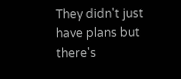They didn't just have plans but there's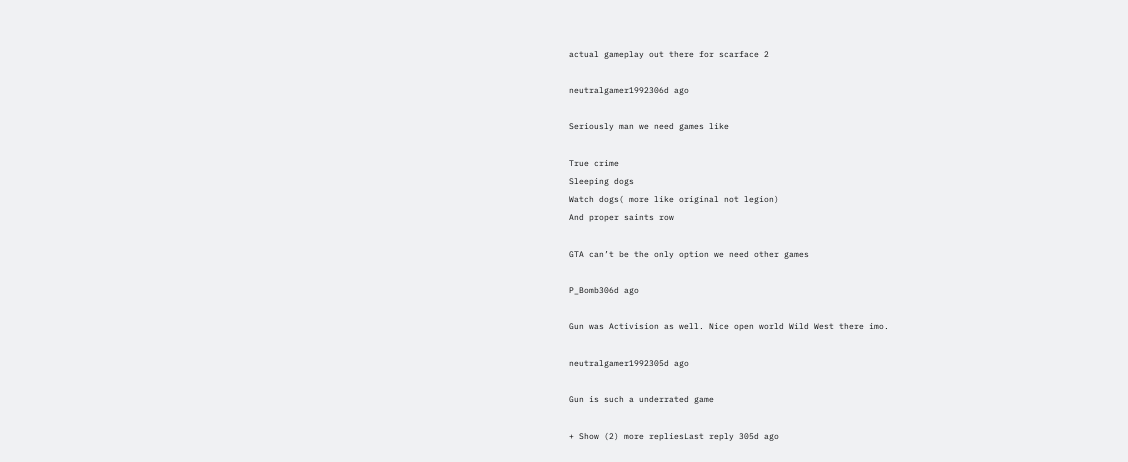actual gameplay out there for scarface 2

neutralgamer1992306d ago

Seriously man we need games like

True crime
Sleeping dogs
Watch dogs( more like original not legion)
And proper saints row

GTA can’t be the only option we need other games

P_Bomb306d ago

Gun was Activision as well. Nice open world Wild West there imo.

neutralgamer1992305d ago

Gun is such a underrated game

+ Show (2) more repliesLast reply 305d ago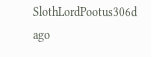SlothLordPootus306d ago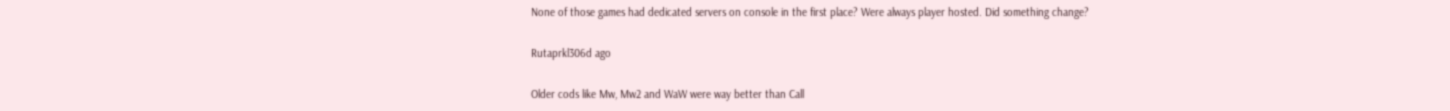None of those games had dedicated servers on console in the first place? Were always player hosted. Did something change?

Rutaprkl306d ago

Older cods like Mw, Mw2 and WaW were way better than Call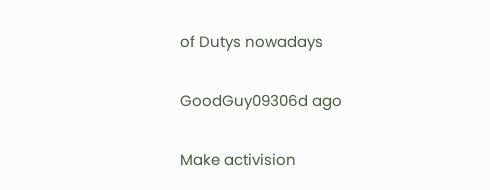of Dutys nowadays

GoodGuy09306d ago

Make activision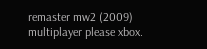remaster mw2 (2009) multiplayer please xbox.